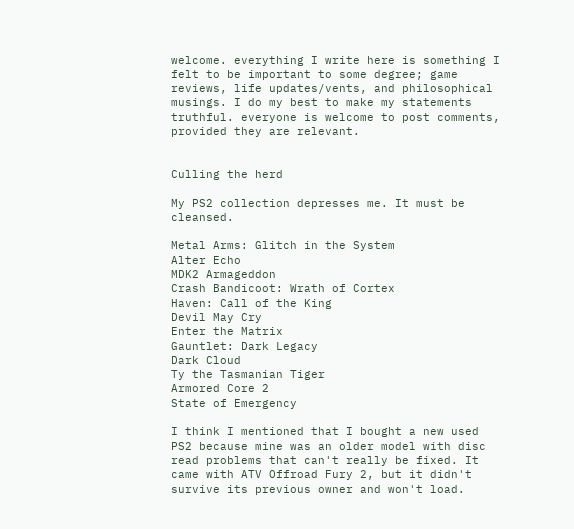welcome. everything I write here is something I felt to be important to some degree; game reviews, life updates/vents, and philosophical musings. I do my best to make my statements truthful. everyone is welcome to post comments, provided they are relevant.


Culling the herd

My PS2 collection depresses me. It must be cleansed.

Metal Arms: Glitch in the System
Alter Echo
MDK2 Armageddon
Crash Bandicoot: Wrath of Cortex
Haven: Call of the King
Devil May Cry
Enter the Matrix
Gauntlet: Dark Legacy
Dark Cloud
Ty the Tasmanian Tiger
Armored Core 2
State of Emergency

I think I mentioned that I bought a new used PS2 because mine was an older model with disc read problems that can't really be fixed. It came with ATV Offroad Fury 2, but it didn't survive its previous owner and won't load.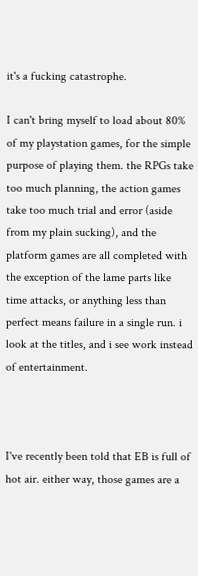it's a fucking catastrophe.

I can't bring myself to load about 80% of my playstation games, for the simple purpose of playing them. the RPGs take too much planning, the action games take too much trial and error (aside from my plain sucking), and the platform games are all completed with the exception of the lame parts like time attacks, or anything less than perfect means failure in a single run. i look at the titles, and i see work instead of entertainment.



I've recently been told that EB is full of hot air. either way, those games are a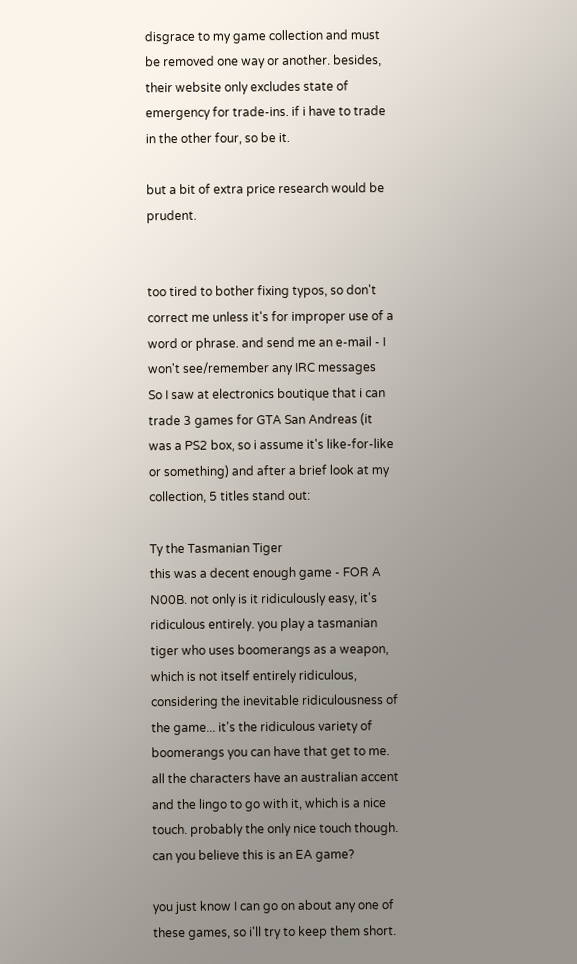disgrace to my game collection and must be removed one way or another. besides, their website only excludes state of emergency for trade-ins. if i have to trade in the other four, so be it.

but a bit of extra price research would be prudent.


too tired to bother fixing typos, so don't correct me unless it's for improper use of a word or phrase. and send me an e-mail - I won't see/remember any IRC messages
So I saw at electronics boutique that i can trade 3 games for GTA San Andreas (it was a PS2 box, so i assume it's like-for-like or something) and after a brief look at my collection, 5 titles stand out:

Ty the Tasmanian Tiger
this was a decent enough game - FOR A N00B. not only is it ridiculously easy, it's ridiculous entirely. you play a tasmanian tiger who uses boomerangs as a weapon, which is not itself entirely ridiculous, considering the inevitable ridiculousness of the game... it's the ridiculous variety of boomerangs you can have that get to me. all the characters have an australian accent and the lingo to go with it, which is a nice touch. probably the only nice touch though. can you believe this is an EA game?

you just know I can go on about any one of these games, so i'll try to keep them short.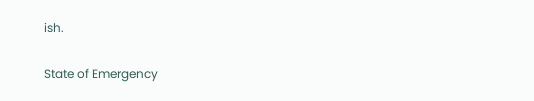ish.

State of Emergency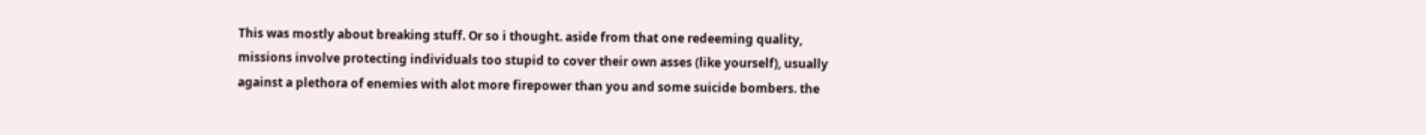This was mostly about breaking stuff. Or so i thought. aside from that one redeeming quality, missions involve protecting individuals too stupid to cover their own asses (like yourself), usually against a plethora of enemies with alot more firepower than you and some suicide bombers. the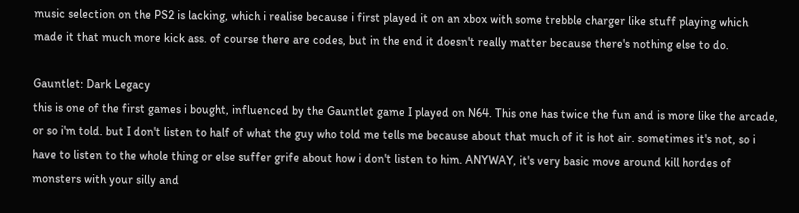music selection on the PS2 is lacking, which i realise because i first played it on an xbox with some trebble charger like stuff playing which made it that much more kick ass. of course there are codes, but in the end it doesn't really matter because there's nothing else to do.

Gauntlet: Dark Legacy
this is one of the first games i bought, influenced by the Gauntlet game I played on N64. This one has twice the fun and is more like the arcade, or so i'm told. but I don't listen to half of what the guy who told me tells me because about that much of it is hot air. sometimes it's not, so i have to listen to the whole thing or else suffer grife about how i don't listen to him. ANYWAY, it's very basic move around kill hordes of monsters with your silly and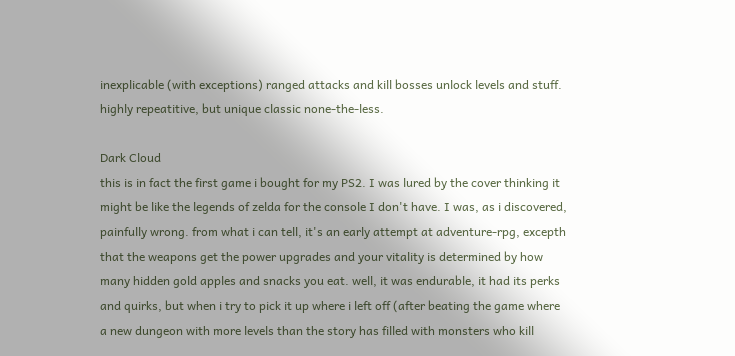inexplicable (with exceptions) ranged attacks and kill bosses unlock levels and stuff. highly repeatitive, but unique classic none-the-less.

Dark Cloud
this is in fact the first game i bought for my PS2. I was lured by the cover thinking it might be like the legends of zelda for the console I don't have. I was, as i discovered, painfully wrong. from what i can tell, it's an early attempt at adventure-rpg, excepth that the weapons get the power upgrades and your vitality is determined by how many hidden gold apples and snacks you eat. well, it was endurable, it had its perks and quirks, but when i try to pick it up where i left off (after beating the game where a new dungeon with more levels than the story has filled with monsters who kill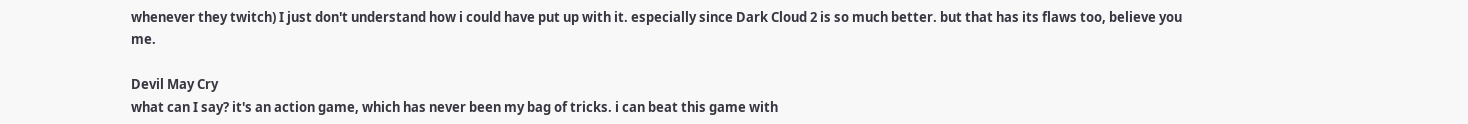whenever they twitch) I just don't understand how i could have put up with it. especially since Dark Cloud 2 is so much better. but that has its flaws too, believe you me.

Devil May Cry
what can I say? it's an action game, which has never been my bag of tricks. i can beat this game with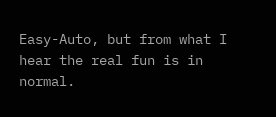Easy-Auto, but from what I hear the real fun is in normal.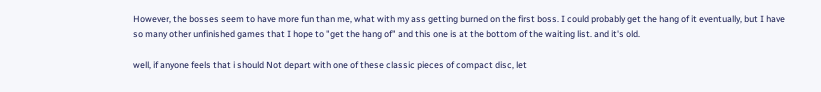However, the bosses seem to have more fun than me, what with my ass getting burned on the first boss. I could probably get the hang of it eventually, but I have so many other unfinished games that I hope to "get the hang of" and this one is at the bottom of the waiting list. and it's old.

well, if anyone feels that i should Not depart with one of these classic pieces of compact disc, let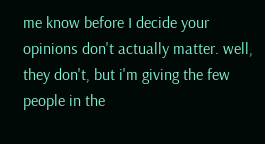me know before I decide your opinions don't actually matter. well, they don't, but i'm giving the few people in the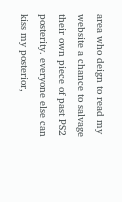area who deign to read my website a chance to salvage their own piece of past PS2 posterity. everyone else can kiss my posterior,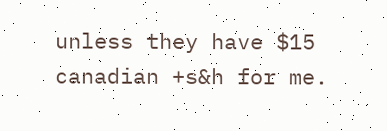unless they have $15 canadian +s&h for me.